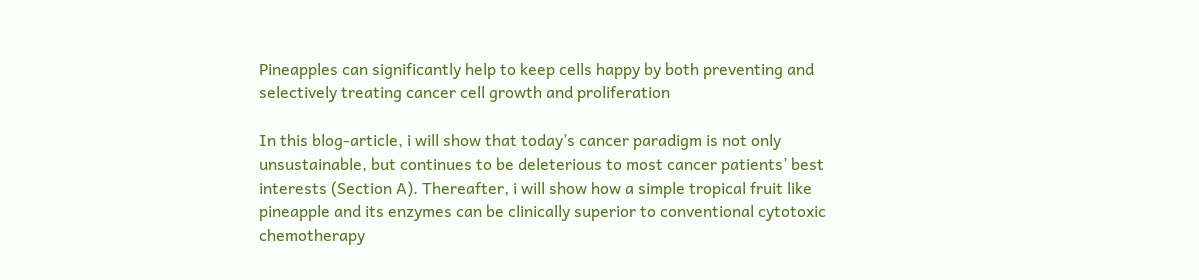Pineapples can significantly help to keep cells happy by both preventing and selectively treating cancer cell growth and proliferation

In this blog-article, i will show that today’s cancer paradigm is not only unsustainable, but continues to be deleterious to most cancer patients’ best interests (Section A). Thereafter, i will show how a simple tropical fruit like pineapple and its enzymes can be clinically superior to conventional cytotoxic chemotherapy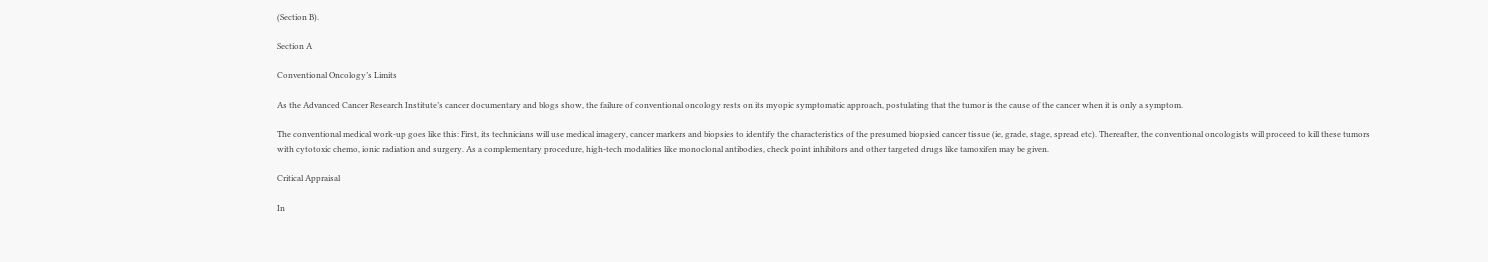(Section B).

Section A

Conventional Oncology’s Limits

As the Advanced Cancer Research Institute’s cancer documentary and blogs show, the failure of conventional oncology rests on its myopic symptomatic approach, postulating that the tumor is the cause of the cancer when it is only a symptom.

The conventional medical work-up goes like this: First, its technicians will use medical imagery, cancer markers and biopsies to identify the characteristics of the presumed biopsied cancer tissue (ie, grade, stage, spread etc). Thereafter, the conventional oncologists will proceed to kill these tumors with cytotoxic chemo, ionic radiation and surgery. As a complementary procedure, high-tech modalities like monoclonal antibodies, check point inhibitors and other targeted drugs like tamoxifen may be given.

Critical Appraisal

In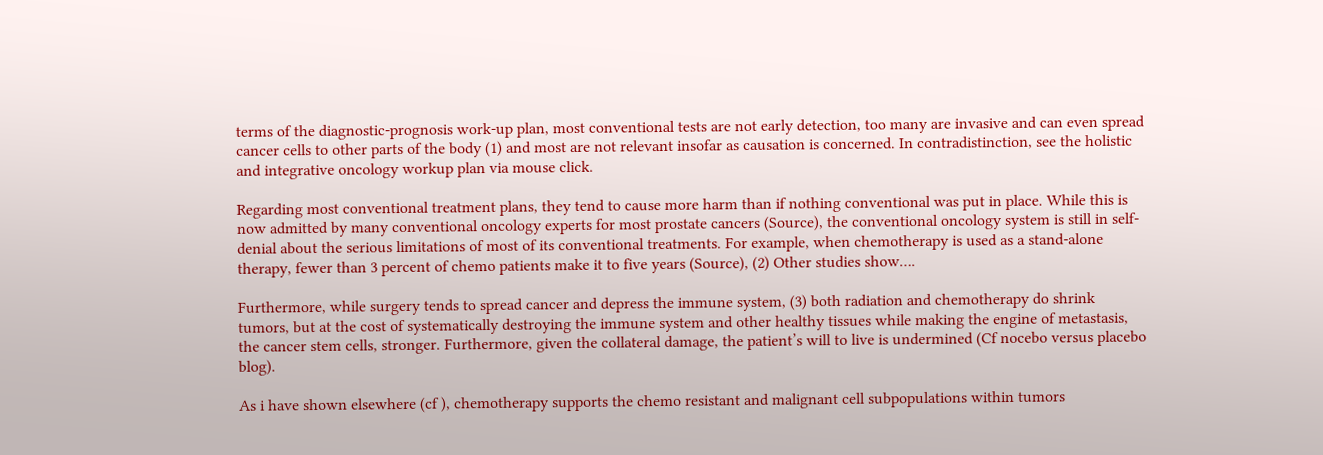terms of the diagnostic-prognosis work-up plan, most conventional tests are not early detection, too many are invasive and can even spread cancer cells to other parts of the body (1) and most are not relevant insofar as causation is concerned. In contradistinction, see the holistic and integrative oncology workup plan via mouse click.

Regarding most conventional treatment plans, they tend to cause more harm than if nothing conventional was put in place. While this is now admitted by many conventional oncology experts for most prostate cancers (Source), the conventional oncology system is still in self-denial about the serious limitations of most of its conventional treatments. For example, when chemotherapy is used as a stand-alone therapy, fewer than 3 percent of chemo patients make it to five years (Source), (2) Other studies show….

Furthermore, while surgery tends to spread cancer and depress the immune system, (3) both radiation and chemotherapy do shrink tumors, but at the cost of systematically destroying the immune system and other healthy tissues while making the engine of metastasis, the cancer stem cells, stronger. Furthermore, given the collateral damage, the patient’s will to live is undermined (Cf nocebo versus placebo blog).

As i have shown elsewhere (cf ), chemotherapy supports the chemo resistant and malignant cell subpopulations within tumors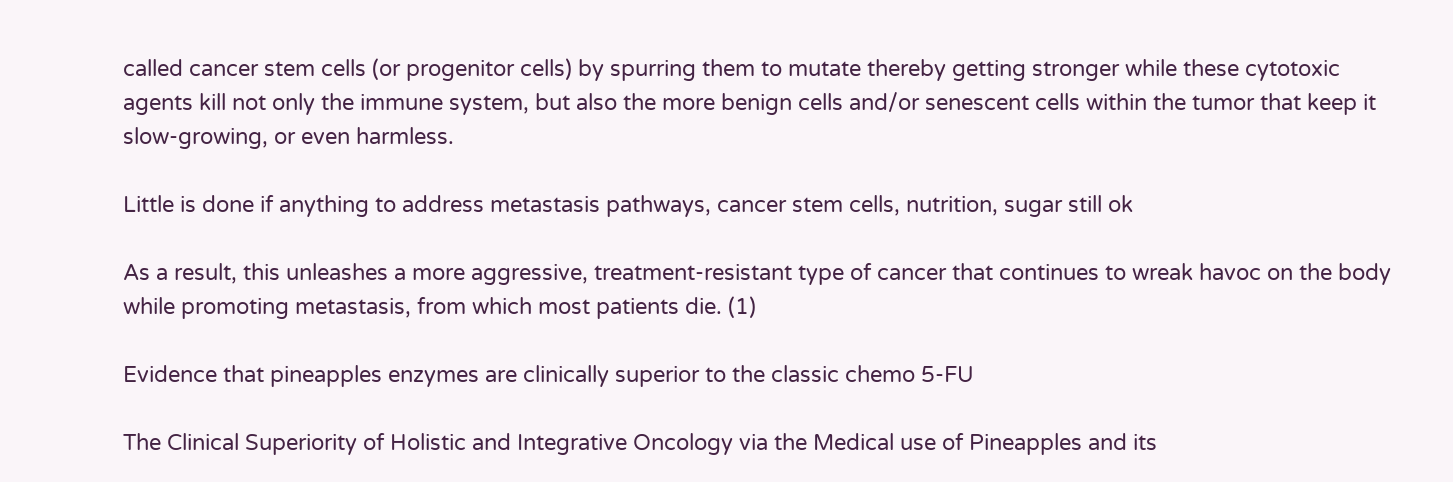called cancer stem cells (or progenitor cells) by spurring them to mutate thereby getting stronger while these cytotoxic agents kill not only the immune system, but also the more benign cells and/or senescent cells within the tumor that keep it slow-growing, or even harmless.

Little is done if anything to address metastasis pathways, cancer stem cells, nutrition, sugar still ok

As a result, this unleashes a more aggressive, treatment-resistant type of cancer that continues to wreak havoc on the body while promoting metastasis, from which most patients die. (1)

Evidence that pineapples enzymes are clinically superior to the classic chemo 5-FU

The Clinical Superiority of Holistic and Integrative Oncology via the Medical use of Pineapples and its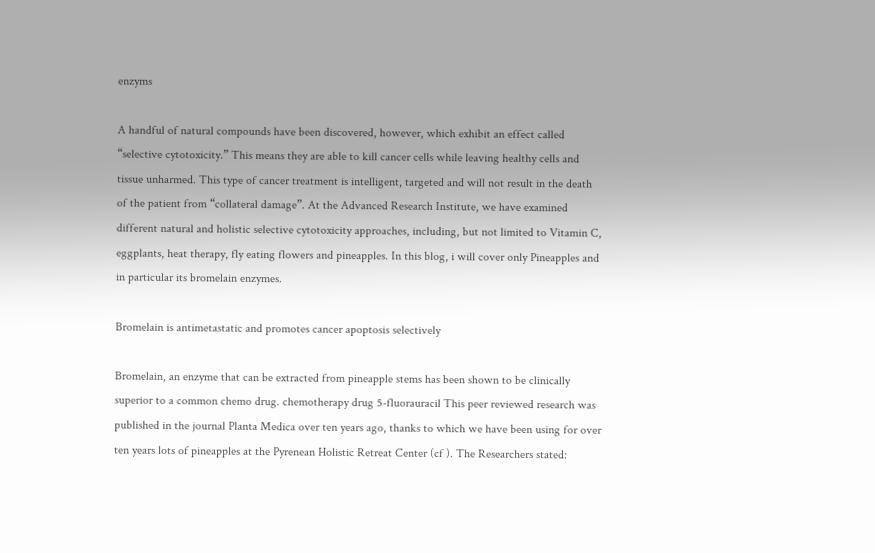enzyms

A handful of natural compounds have been discovered, however, which exhibit an effect called “selective cytotoxicity.” This means they are able to kill cancer cells while leaving healthy cells and tissue unharmed. This type of cancer treatment is intelligent, targeted and will not result in the death of the patient from “collateral damage”. At the Advanced Research Institute, we have examined different natural and holistic selective cytotoxicity approaches, including, but not limited to Vitamin C, eggplants, heat therapy, fly eating flowers and pineapples. In this blog, i will cover only Pineapples and in particular its bromelain enzymes.

Bromelain is antimetastatic and promotes cancer apoptosis selectively

Bromelain, an enzyme that can be extracted from pineapple stems has been shown to be clinically superior to a common chemo drug. chemotherapy drug 5-fluorauracil This peer reviewed research was published in the journal Planta Medica over ten years ago, thanks to which we have been using for over ten years lots of pineapples at the Pyrenean Holistic Retreat Center (cf ). The Researchers stated: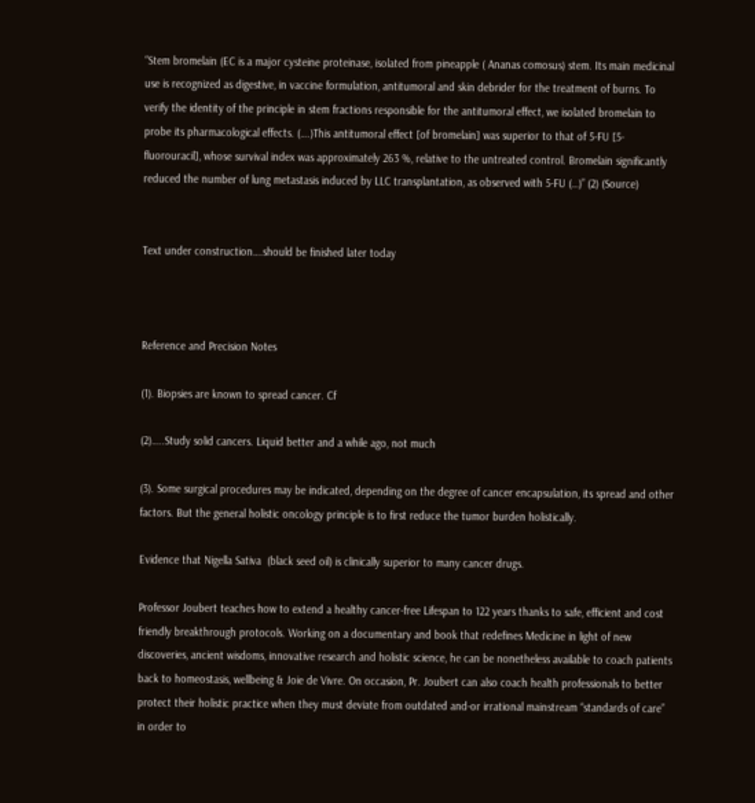“Stem bromelain (EC is a major cysteine proteinase, isolated from pineapple ( Ananas comosus) stem. Its main medicinal use is recognized as digestive, in vaccine formulation, antitumoral and skin debrider for the treatment of burns. To verify the identity of the principle in stem fractions responsible for the antitumoral effect, we isolated bromelain to probe its pharmacological effects. (….)This antitumoral effect [of bromelain] was superior to that of 5-FU [5-fluorouracil], whose survival index was approximately 263 %, relative to the untreated control. Bromelain significantly reduced the number of lung metastasis induced by LLC transplantation, as observed with 5-FU (…)” (2) (Source)


Text under construction….should be finished later today



Reference and Precision Notes

(1). Biopsies are known to spread cancer. Cf

(2)…..Study solid cancers. Liquid better and a while ago, not much

(3). Some surgical procedures may be indicated, depending on the degree of cancer encapsulation, its spread and other factors. But the general holistic oncology principle is to first reduce the tumor burden holistically.

Evidence that Nigella Sativa  (black seed oil) is clinically superior to many cancer drugs.

Professor Joubert teaches how to extend a healthy cancer-free Lifespan to 122 years thanks to safe, efficient and cost friendly breakthrough protocols. Working on a documentary and book that redefines Medicine in light of new discoveries, ancient wisdoms, innovative research and holistic science, he can be nonetheless available to coach patients back to homeostasis, wellbeing & Joie de Vivre. On occasion, Pr. Joubert can also coach health professionals to better protect their holistic practice when they must deviate from outdated and-or irrational mainstream “standards of care” in order to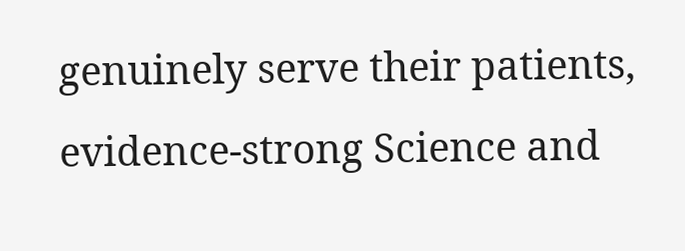genuinely serve their patients, evidence-strong Science and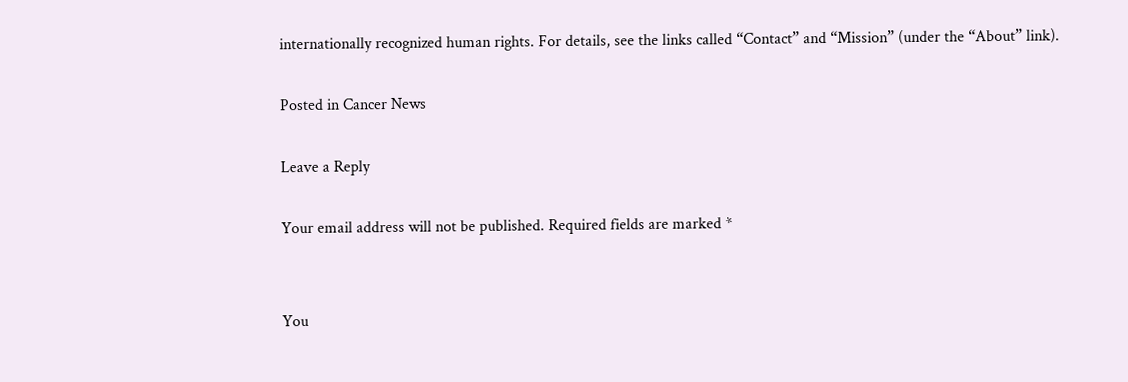internationally recognized human rights. For details, see the links called “Contact” and “Mission” (under the “About” link).

Posted in Cancer News

Leave a Reply

Your email address will not be published. Required fields are marked *


You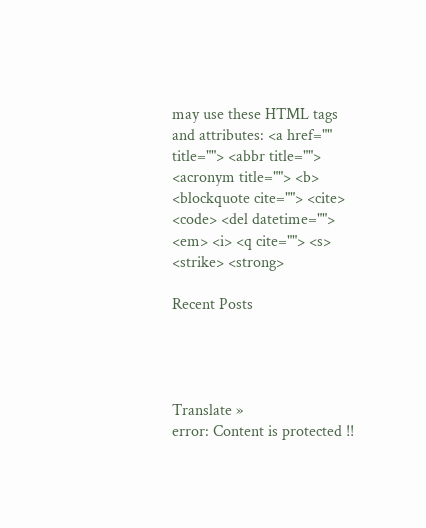may use these HTML tags and attributes: <a href="" title=""> <abbr title=""> <acronym title=""> <b> <blockquote cite=""> <cite> <code> <del datetime=""> <em> <i> <q cite=""> <s> <strike> <strong>

Recent Posts




Translate »
error: Content is protected !!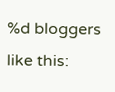%d bloggers like this: